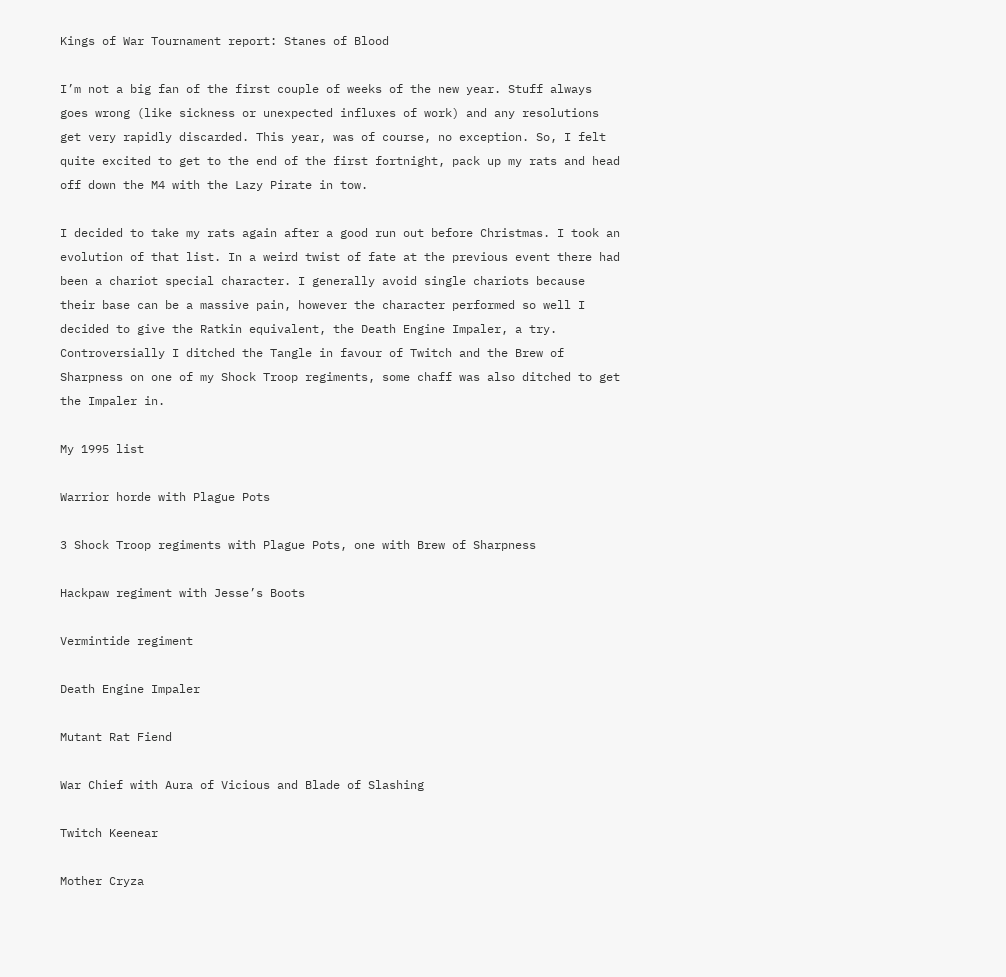Kings of War Tournament report: Stanes of Blood

I’m not a big fan of the first couple of weeks of the new year. Stuff always goes wrong (like sickness or unexpected influxes of work) and any resolutions get very rapidly discarded. This year, was of course, no exception. So, I felt quite excited to get to the end of the first fortnight, pack up my rats and head off down the M4 with the Lazy Pirate in tow.

I decided to take my rats again after a good run out before Christmas. I took an evolution of that list. In a weird twist of fate at the previous event there had been a chariot special character. I generally avoid single chariots because their base can be a massive pain, however the character performed so well I decided to give the Ratkin equivalent, the Death Engine Impaler, a try. Controversially I ditched the Tangle in favour of Twitch and the Brew of Sharpness on one of my Shock Troop regiments, some chaff was also ditched to get the Impaler in.

My 1995 list

Warrior horde with Plague Pots

3 Shock Troop regiments with Plague Pots, one with Brew of Sharpness

Hackpaw regiment with Jesse’s Boots

Vermintide regiment

Death Engine Impaler

Mutant Rat Fiend

War Chief with Aura of Vicious and Blade of Slashing

Twitch Keenear

Mother Cryza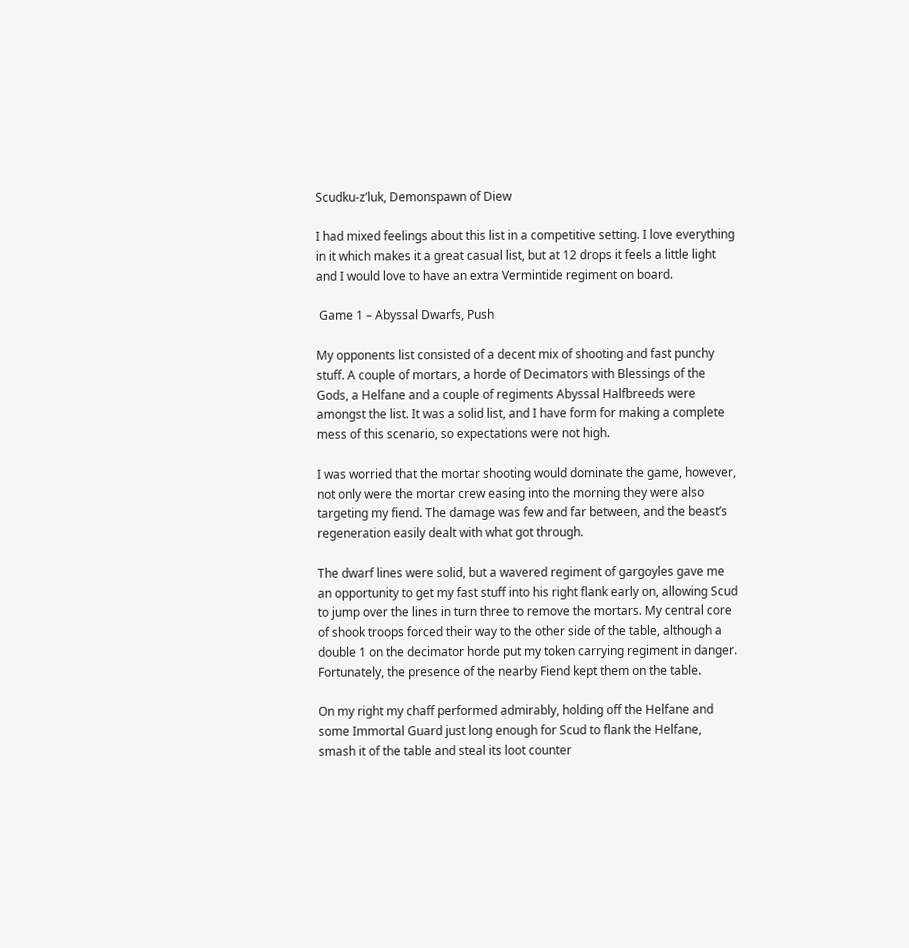Scudku-z’luk, Demonspawn of Diew

I had mixed feelings about this list in a competitive setting. I love everything in it which makes it a great casual list, but at 12 drops it feels a little light and I would love to have an extra Vermintide regiment on board.

 Game 1 – Abyssal Dwarfs, Push

My opponents list consisted of a decent mix of shooting and fast punchy stuff. A couple of mortars, a horde of Decimators with Blessings of the Gods, a Helfane and a couple of regiments Abyssal Halfbreeds were amongst the list. It was a solid list, and I have form for making a complete mess of this scenario, so expectations were not high.

I was worried that the mortar shooting would dominate the game, however, not only were the mortar crew easing into the morning they were also targeting my fiend. The damage was few and far between, and the beast’s regeneration easily dealt with what got through.

The dwarf lines were solid, but a wavered regiment of gargoyles gave me an opportunity to get my fast stuff into his right flank early on, allowing Scud to jump over the lines in turn three to remove the mortars. My central core of shook troops forced their way to the other side of the table, although a double 1 on the decimator horde put my token carrying regiment in danger. Fortunately, the presence of the nearby Fiend kept them on the table.

On my right my chaff performed admirably, holding off the Helfane and some Immortal Guard just long enough for Scud to flank the Helfane, smash it of the table and steal its loot counter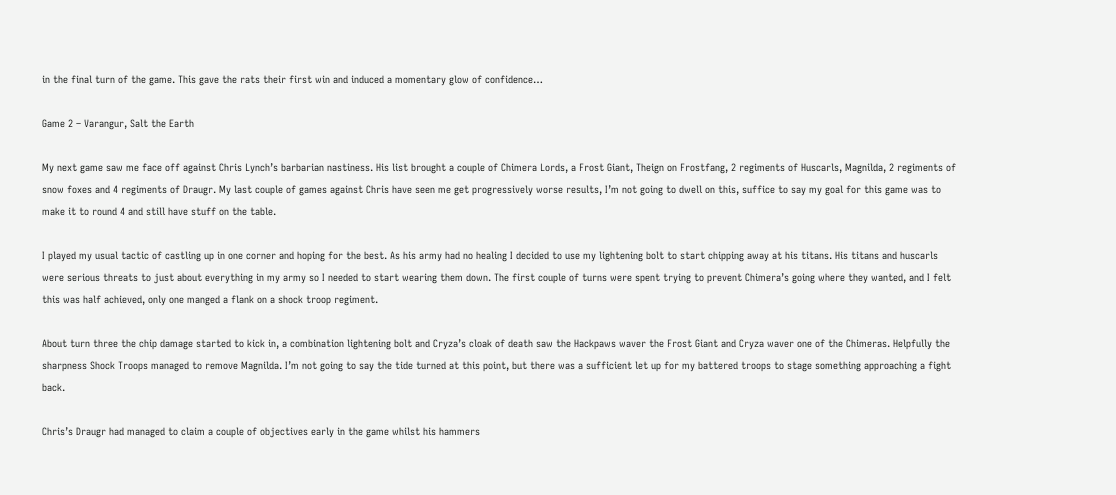in the final turn of the game. This gave the rats their first win and induced a momentary glow of confidence…

Game 2 – Varangur, Salt the Earth

My next game saw me face off against Chris Lynch’s barbarian nastiness. His list brought a couple of Chimera Lords, a Frost Giant, Theign on Frostfang, 2 regiments of Huscarls, Magnilda, 2 regiments of snow foxes and 4 regiments of Draugr. My last couple of games against Chris have seen me get progressively worse results, I’m not going to dwell on this, suffice to say my goal for this game was to make it to round 4 and still have stuff on the table.

I played my usual tactic of castling up in one corner and hoping for the best. As his army had no healing I decided to use my lightening bolt to start chipping away at his titans. His titans and huscarls were serious threats to just about everything in my army so I needed to start wearing them down. The first couple of turns were spent trying to prevent Chimera’s going where they wanted, and I felt this was half achieved, only one manged a flank on a shock troop regiment.

About turn three the chip damage started to kick in, a combination lightening bolt and Cryza’s cloak of death saw the Hackpaws waver the Frost Giant and Cryza waver one of the Chimeras. Helpfully the sharpness Shock Troops managed to remove Magnilda. I’m not going to say the tide turned at this point, but there was a sufficient let up for my battered troops to stage something approaching a fight back.

Chris’s Draugr had managed to claim a couple of objectives early in the game whilst his hammers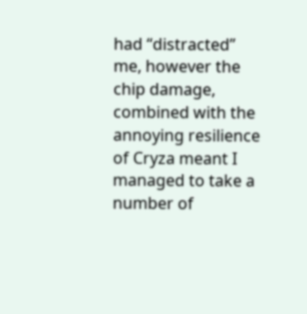had “distracted” me, however the chip damage, combined with the annoying resilience of Cryza meant I managed to take a number of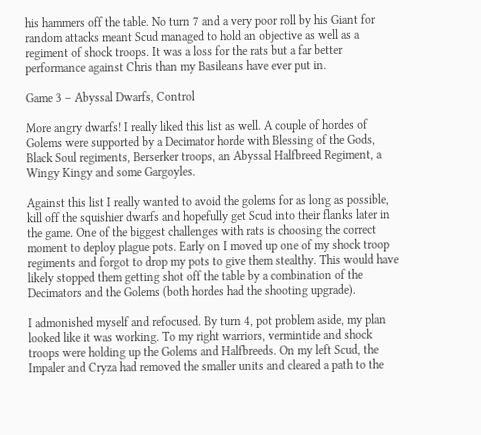his hammers off the table. No turn 7 and a very poor roll by his Giant for random attacks meant Scud managed to hold an objective as well as a regiment of shock troops. It was a loss for the rats but a far better performance against Chris than my Basileans have ever put in.

Game 3 – Abyssal Dwarfs, Control

More angry dwarfs! I really liked this list as well. A couple of hordes of Golems were supported by a Decimator horde with Blessing of the Gods, Black Soul regiments, Berserker troops, an Abyssal Halfbreed Regiment, a Wingy Kingy and some Gargoyles.

Against this list I really wanted to avoid the golems for as long as possible, kill off the squishier dwarfs and hopefully get Scud into their flanks later in the game. One of the biggest challenges with rats is choosing the correct moment to deploy plague pots. Early on I moved up one of my shock troop regiments and forgot to drop my pots to give them stealthy. This would have likely stopped them getting shot off the table by a combination of the Decimators and the Golems (both hordes had the shooting upgrade).

I admonished myself and refocused. By turn 4, pot problem aside, my plan looked like it was working. To my right warriors, vermintide and shock troops were holding up the Golems and Halfbreeds. On my left Scud, the Impaler and Cryza had removed the smaller units and cleared a path to the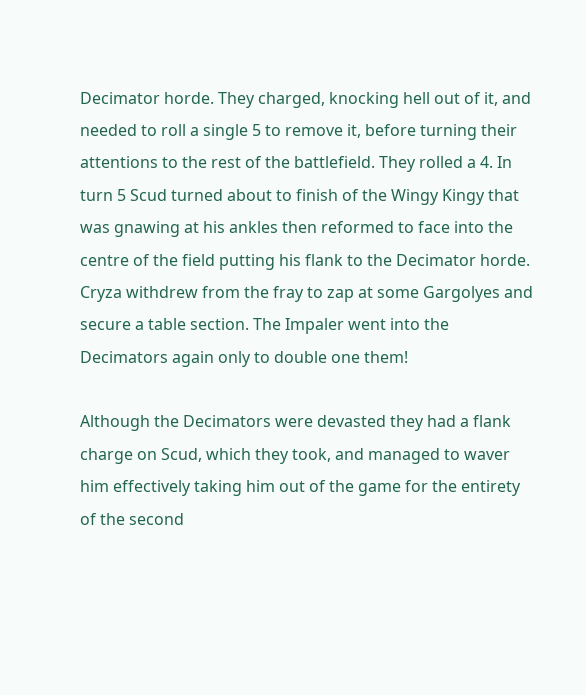Decimator horde. They charged, knocking hell out of it, and needed to roll a single 5 to remove it, before turning their attentions to the rest of the battlefield. They rolled a 4. In turn 5 Scud turned about to finish of the Wingy Kingy that was gnawing at his ankles then reformed to face into the centre of the field putting his flank to the Decimator horde. Cryza withdrew from the fray to zap at some Gargolyes and secure a table section. The Impaler went into the Decimators again only to double one them!

Although the Decimators were devasted they had a flank charge on Scud, which they took, and managed to waver him effectively taking him out of the game for the entirety of the second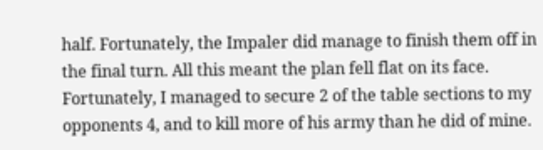half. Fortunately, the Impaler did manage to finish them off in the final turn. All this meant the plan fell flat on its face. Fortunately, I managed to secure 2 of the table sections to my opponents 4, and to kill more of his army than he did of mine.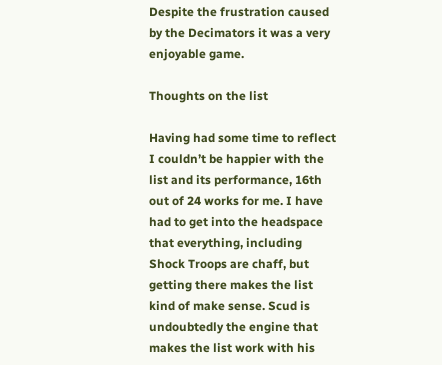Despite the frustration caused by the Decimators it was a very enjoyable game.

Thoughts on the list

Having had some time to reflect I couldn’t be happier with the list and its performance, 16th out of 24 works for me. I have had to get into the headspace that everything, including Shock Troops are chaff, but getting there makes the list kind of make sense. Scud is undoubtedly the engine that makes the list work with his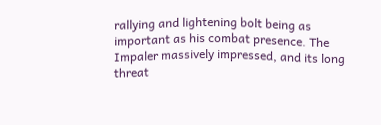rallying and lightening bolt being as important as his combat presence. The Impaler massively impressed, and its long threat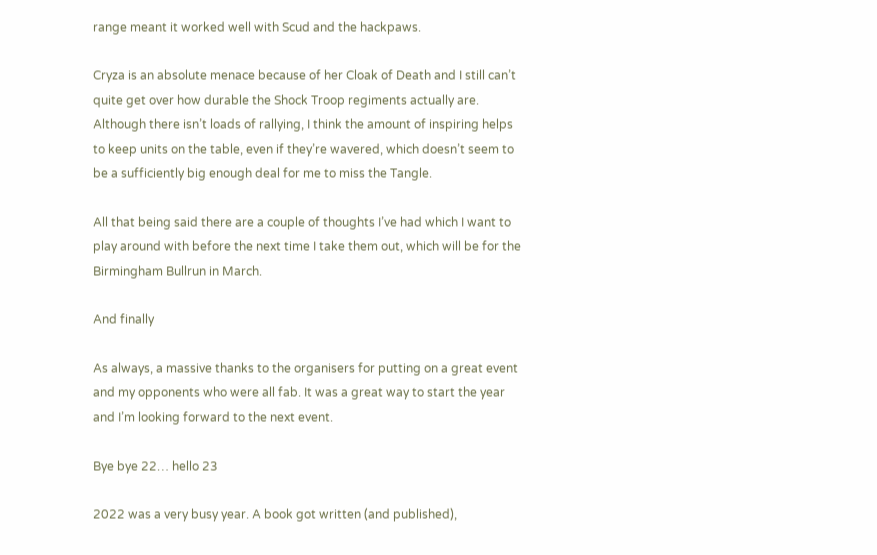range meant it worked well with Scud and the hackpaws.

Cryza is an absolute menace because of her Cloak of Death and I still can’t quite get over how durable the Shock Troop regiments actually are. Although there isn’t loads of rallying, I think the amount of inspiring helps to keep units on the table, even if they’re wavered, which doesn’t seem to be a sufficiently big enough deal for me to miss the Tangle.

All that being said there are a couple of thoughts I’ve had which I want to play around with before the next time I take them out, which will be for the Birmingham Bullrun in March.

And finally

As always, a massive thanks to the organisers for putting on a great event and my opponents who were all fab. It was a great way to start the year and I’m looking forward to the next event.

Bye bye 22… hello 23

2022 was a very busy year. A book got written (and published),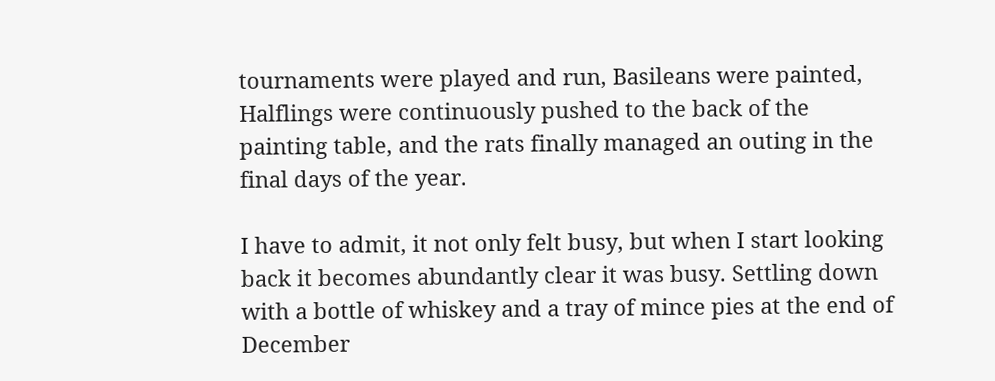tournaments were played and run, Basileans were painted, Halflings were continuously pushed to the back of the painting table, and the rats finally managed an outing in the final days of the year.

I have to admit, it not only felt busy, but when I start looking back it becomes abundantly clear it was busy. Settling down with a bottle of whiskey and a tray of mince pies at the end of December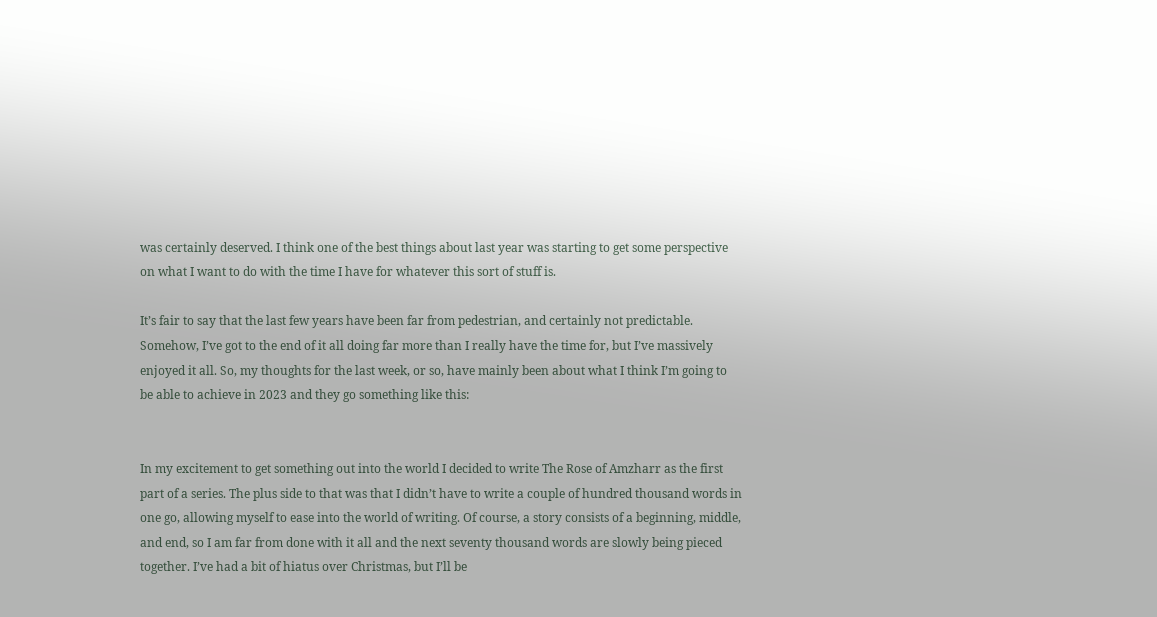was certainly deserved. I think one of the best things about last year was starting to get some perspective on what I want to do with the time I have for whatever this sort of stuff is.

It’s fair to say that the last few years have been far from pedestrian, and certainly not predictable. Somehow, I’ve got to the end of it all doing far more than I really have the time for, but I’ve massively enjoyed it all. So, my thoughts for the last week, or so, have mainly been about what I think I’m going to be able to achieve in 2023 and they go something like this:


In my excitement to get something out into the world I decided to write The Rose of Amzharr as the first part of a series. The plus side to that was that I didn’t have to write a couple of hundred thousand words in one go, allowing myself to ease into the world of writing. Of course, a story consists of a beginning, middle, and end, so I am far from done with it all and the next seventy thousand words are slowly being pieced together. I’ve had a bit of hiatus over Christmas, but I’ll be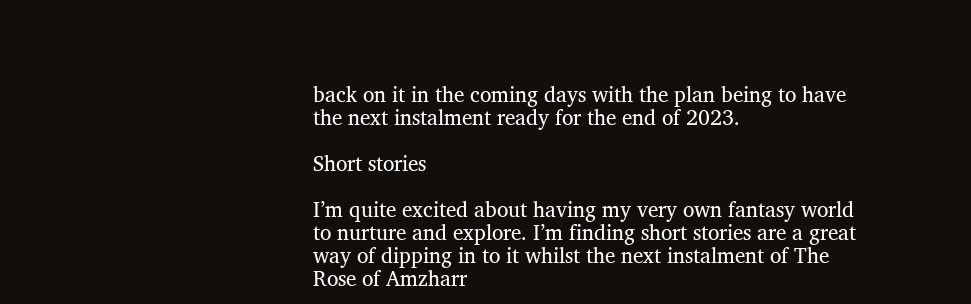back on it in the coming days with the plan being to have the next instalment ready for the end of 2023.

Short stories

I’m quite excited about having my very own fantasy world to nurture and explore. I’m finding short stories are a great way of dipping in to it whilst the next instalment of The Rose of Amzharr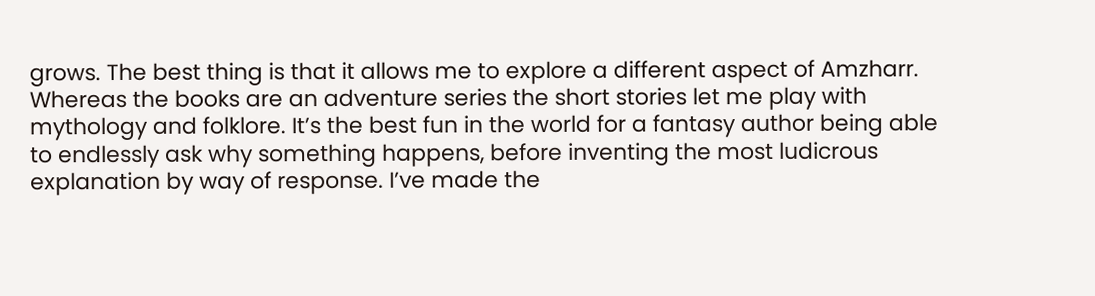grows. The best thing is that it allows me to explore a different aspect of Amzharr. Whereas the books are an adventure series the short stories let me play with mythology and folklore. It’s the best fun in the world for a fantasy author being able to endlessly ask why something happens, before inventing the most ludicrous explanation by way of response. I’ve made the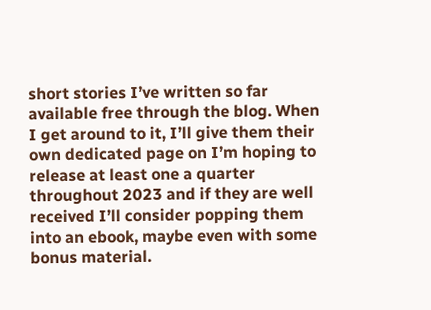short stories I’ve written so far available free through the blog. When I get around to it, I’ll give them their own dedicated page on I’m hoping to release at least one a quarter throughout 2023 and if they are well received I’ll consider popping them into an ebook, maybe even with some bonus material.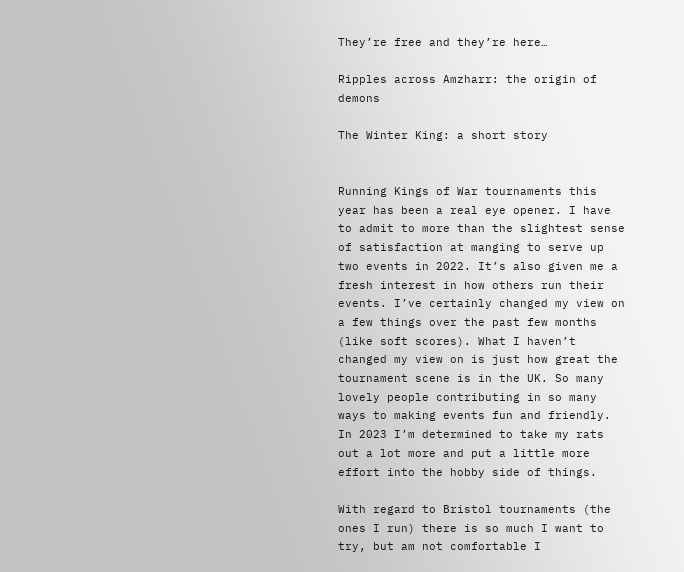They’re free and they’re here…

Ripples across Amzharr: the origin of demons

The Winter King: a short story


Running Kings of War tournaments this year has been a real eye opener. I have to admit to more than the slightest sense of satisfaction at manging to serve up two events in 2022. It’s also given me a fresh interest in how others run their events. I’ve certainly changed my view on a few things over the past few months (like soft scores). What I haven’t changed my view on is just how great the tournament scene is in the UK. So many lovely people contributing in so many ways to making events fun and friendly. In 2023 I’m determined to take my rats out a lot more and put a little more effort into the hobby side of things.

With regard to Bristol tournaments (the ones I run) there is so much I want to try, but am not comfortable I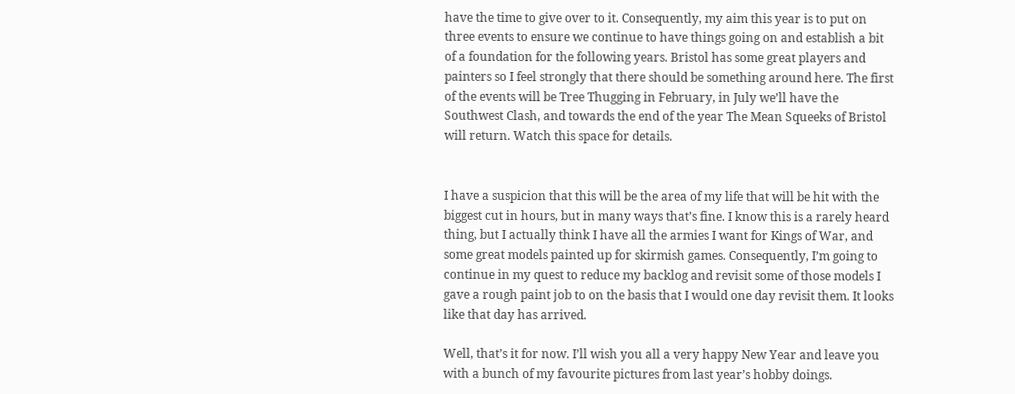have the time to give over to it. Consequently, my aim this year is to put on three events to ensure we continue to have things going on and establish a bit of a foundation for the following years. Bristol has some great players and painters so I feel strongly that there should be something around here. The first of the events will be Tree Thugging in February, in July we’ll have the Southwest Clash, and towards the end of the year The Mean Squeeks of Bristol will return. Watch this space for details.


I have a suspicion that this will be the area of my life that will be hit with the biggest cut in hours, but in many ways that’s fine. I know this is a rarely heard thing, but I actually think I have all the armies I want for Kings of War, and some great models painted up for skirmish games. Consequently, I’m going to continue in my quest to reduce my backlog and revisit some of those models I gave a rough paint job to on the basis that I would one day revisit them. It looks like that day has arrived.

Well, that’s it for now. I’ll wish you all a very happy New Year and leave you with a bunch of my favourite pictures from last year’s hobby doings.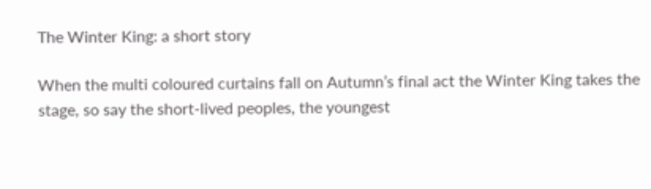The Winter King: a short story

When the multi coloured curtains fall on Autumn’s final act the Winter King takes the stage, so say the short-lived peoples, the youngest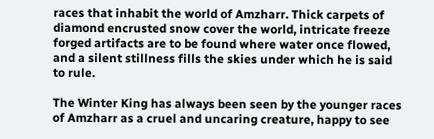races that inhabit the world of Amzharr. Thick carpets of diamond encrusted snow cover the world, intricate freeze forged artifacts are to be found where water once flowed, and a silent stillness fills the skies under which he is said to rule.

The Winter King has always been seen by the younger races of Amzharr as a cruel and uncaring creature, happy to see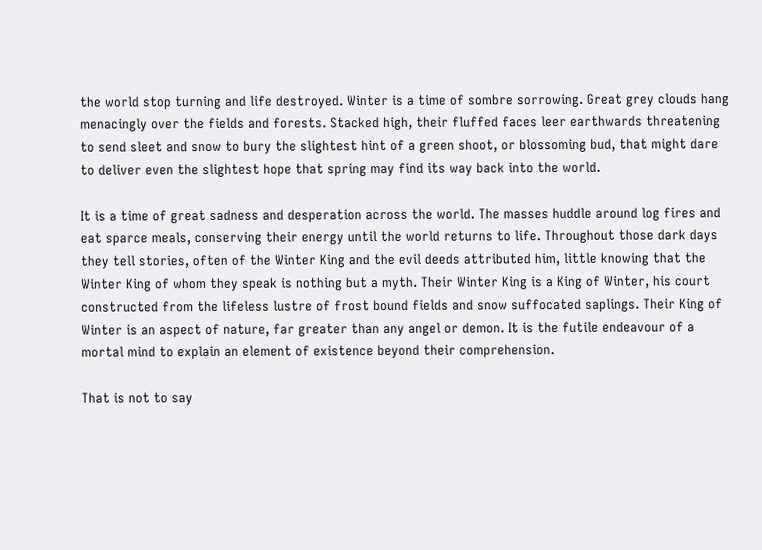the world stop turning and life destroyed. Winter is a time of sombre sorrowing. Great grey clouds hang menacingly over the fields and forests. Stacked high, their fluffed faces leer earthwards threatening to send sleet and snow to bury the slightest hint of a green shoot, or blossoming bud, that might dare to deliver even the slightest hope that spring may find its way back into the world.

It is a time of great sadness and desperation across the world. The masses huddle around log fires and eat sparce meals, conserving their energy until the world returns to life. Throughout those dark days they tell stories, often of the Winter King and the evil deeds attributed him, little knowing that the Winter King of whom they speak is nothing but a myth. Their Winter King is a King of Winter, his court constructed from the lifeless lustre of frost bound fields and snow suffocated saplings. Their King of Winter is an aspect of nature, far greater than any angel or demon. It is the futile endeavour of a mortal mind to explain an element of existence beyond their comprehension.

That is not to say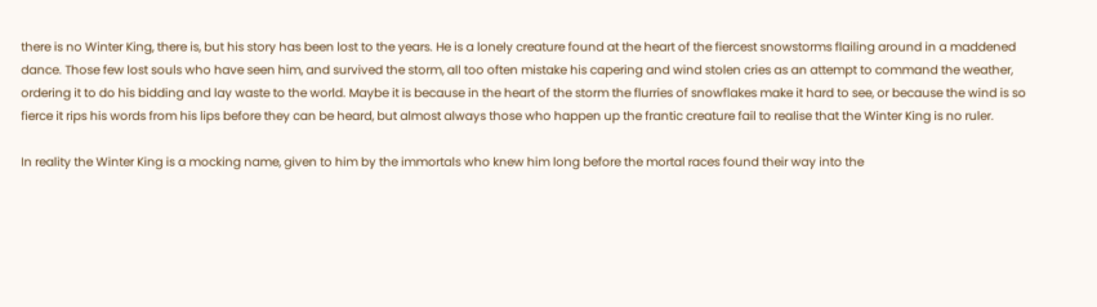there is no Winter King, there is, but his story has been lost to the years. He is a lonely creature found at the heart of the fiercest snowstorms flailing around in a maddened dance. Those few lost souls who have seen him, and survived the storm, all too often mistake his capering and wind stolen cries as an attempt to command the weather, ordering it to do his bidding and lay waste to the world. Maybe it is because in the heart of the storm the flurries of snowflakes make it hard to see, or because the wind is so fierce it rips his words from his lips before they can be heard, but almost always those who happen up the frantic creature fail to realise that the Winter King is no ruler.

In reality the Winter King is a mocking name, given to him by the immortals who knew him long before the mortal races found their way into the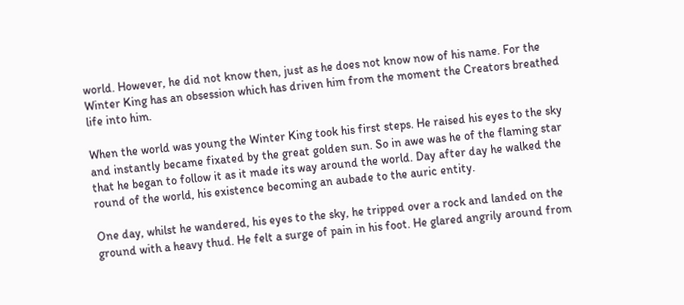world. However, he did not know then, just as he does not know now of his name. For the Winter King has an obsession which has driven him from the moment the Creators breathed life into him.

When the world was young the Winter King took his first steps. He raised his eyes to the sky and instantly became fixated by the great golden sun. So in awe was he of the flaming star that he began to follow it as it made its way around the world. Day after day he walked the round of the world, his existence becoming an aubade to the auric entity.

One day, whilst he wandered, his eyes to the sky, he tripped over a rock and landed on the ground with a heavy thud. He felt a surge of pain in his foot. He glared angrily around from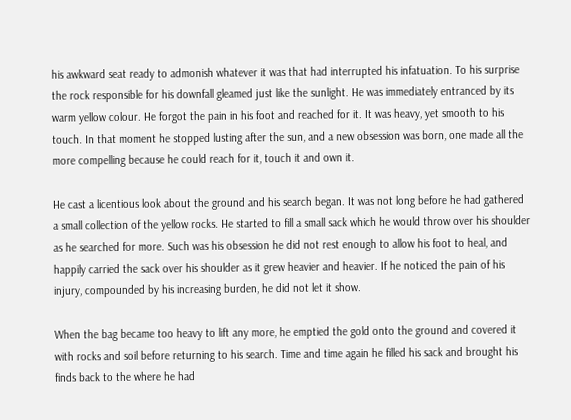his awkward seat ready to admonish whatever it was that had interrupted his infatuation. To his surprise the rock responsible for his downfall gleamed just like the sunlight. He was immediately entranced by its warm yellow colour. He forgot the pain in his foot and reached for it. It was heavy, yet smooth to his touch. In that moment he stopped lusting after the sun, and a new obsession was born, one made all the more compelling because he could reach for it, touch it and own it.

He cast a licentious look about the ground and his search began. It was not long before he had gathered a small collection of the yellow rocks. He started to fill a small sack which he would throw over his shoulder as he searched for more. Such was his obsession he did not rest enough to allow his foot to heal, and happily carried the sack over his shoulder as it grew heavier and heavier. If he noticed the pain of his injury, compounded by his increasing burden, he did not let it show.

When the bag became too heavy to lift any more, he emptied the gold onto the ground and covered it with rocks and soil before returning to his search. Time and time again he filled his sack and brought his finds back to the where he had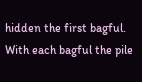hidden the first bagful. With each bagful the pile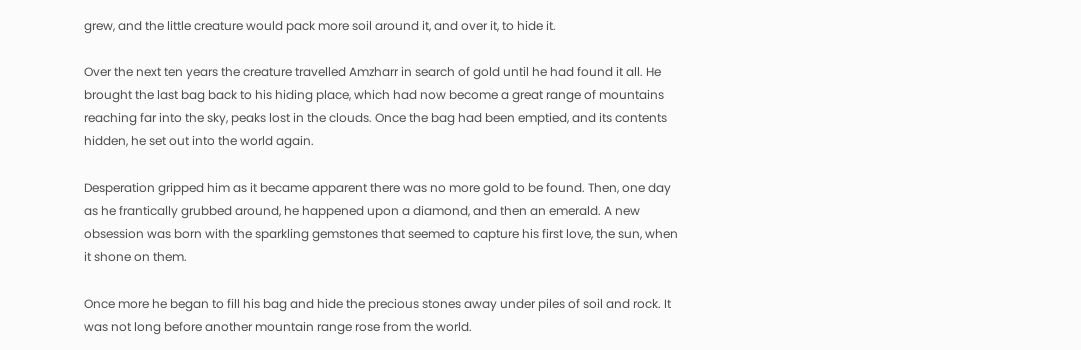grew, and the little creature would pack more soil around it, and over it, to hide it.

Over the next ten years the creature travelled Amzharr in search of gold until he had found it all. He brought the last bag back to his hiding place, which had now become a great range of mountains reaching far into the sky, peaks lost in the clouds. Once the bag had been emptied, and its contents hidden, he set out into the world again.

Desperation gripped him as it became apparent there was no more gold to be found. Then, one day as he frantically grubbed around, he happened upon a diamond, and then an emerald. A new obsession was born with the sparkling gemstones that seemed to capture his first love, the sun, when it shone on them.

Once more he began to fill his bag and hide the precious stones away under piles of soil and rock. It was not long before another mountain range rose from the world.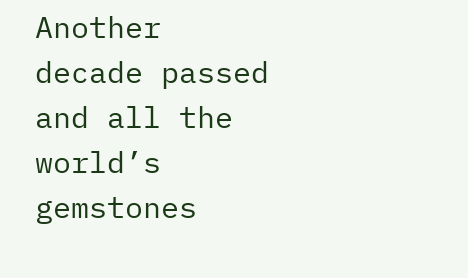Another decade passed and all the world’s gemstones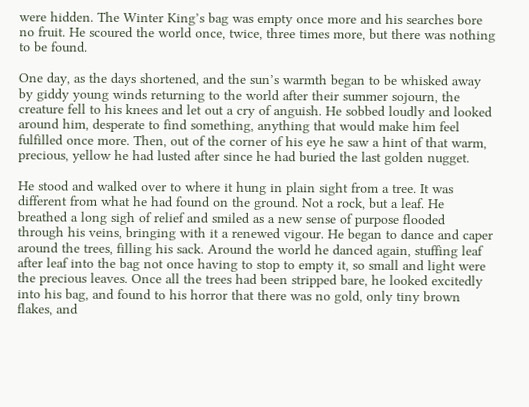were hidden. The Winter King’s bag was empty once more and his searches bore no fruit. He scoured the world once, twice, three times more, but there was nothing to be found.

One day, as the days shortened, and the sun’s warmth began to be whisked away by giddy young winds returning to the world after their summer sojourn, the creature fell to his knees and let out a cry of anguish. He sobbed loudly and looked around him, desperate to find something, anything that would make him feel fulfilled once more. Then, out of the corner of his eye he saw a hint of that warm, precious, yellow he had lusted after since he had buried the last golden nugget.

He stood and walked over to where it hung in plain sight from a tree. It was different from what he had found on the ground. Not a rock, but a leaf. He breathed a long sigh of relief and smiled as a new sense of purpose flooded through his veins, bringing with it a renewed vigour. He began to dance and caper around the trees, filling his sack. Around the world he danced again, stuffing leaf after leaf into the bag not once having to stop to empty it, so small and light were the precious leaves. Once all the trees had been stripped bare, he looked excitedly into his bag, and found to his horror that there was no gold, only tiny brown flakes, and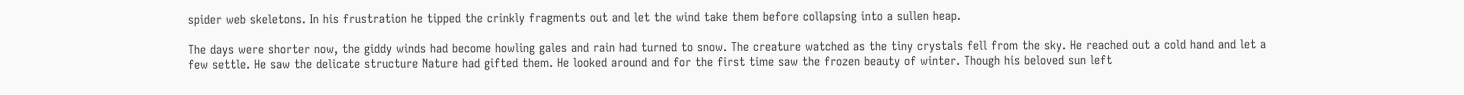spider web skeletons. In his frustration he tipped the crinkly fragments out and let the wind take them before collapsing into a sullen heap.

The days were shorter now, the giddy winds had become howling gales and rain had turned to snow. The creature watched as the tiny crystals fell from the sky. He reached out a cold hand and let a few settle. He saw the delicate structure Nature had gifted them. He looked around and for the first time saw the frozen beauty of winter. Though his beloved sun left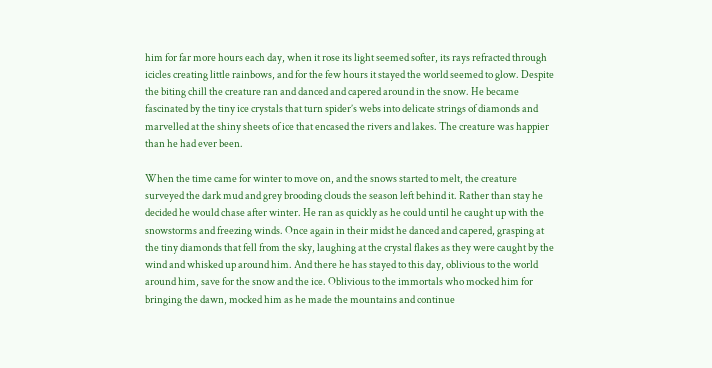him for far more hours each day, when it rose its light seemed softer, its rays refracted through icicles creating little rainbows, and for the few hours it stayed the world seemed to glow. Despite the biting chill the creature ran and danced and capered around in the snow. He became fascinated by the tiny ice crystals that turn spider’s webs into delicate strings of diamonds and marvelled at the shiny sheets of ice that encased the rivers and lakes. The creature was happier than he had ever been.

When the time came for winter to move on, and the snows started to melt, the creature surveyed the dark mud and grey brooding clouds the season left behind it. Rather than stay he decided he would chase after winter. He ran as quickly as he could until he caught up with the snowstorms and freezing winds. Once again in their midst he danced and capered, grasping at the tiny diamonds that fell from the sky, laughing at the crystal flakes as they were caught by the wind and whisked up around him. And there he has stayed to this day, oblivious to the world around him, save for the snow and the ice. Oblivious to the immortals who mocked him for bringing the dawn, mocked him as he made the mountains and continue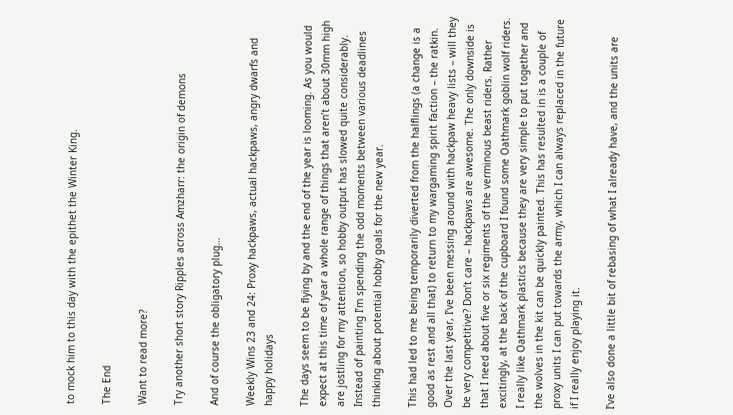to mock him to this day with the epithet the Winter King.

The End

Want to read more?

Try another short story Ripples across Amzharr: the origin of demons

And of course the obligatory plug…

Weekly Wins 23 and 24: Proxy hackpaws, actual hackpaws, angry dwarfs and happy holidays

The days seem to be flying by and the end of the year is looming. As you would expect at this time of year a whole range of things that aren’t about 30mm high are jostling for my attention, so hobby output has slowed quite considerably. Instead of painting I’m spending the odd moments between various deadlines thinking about potential hobby goals for the new year.

This had led to me being temporarily diverted from the halflings (a change is a good as rest and all that) to return to my wargaming spirit faction – the ratkin. Over the last year, I’ve been messing around with hackpaw heavy lists – will they be very competitive? Don’t care – hackpaws are awesome. The only downside is that I need about five or six regiments of the verminous beast riders. Rather excitingly, at the back of the cupboard I found some Oathmark goblin wolf riders. I really like Oathmark plastics because they are very simple to put together and the wolves in the kit can be quickly painted. This has resulted in is a couple of proxy units I can put towards the army, which I can always replaced in the future if I really enjoy playing it.

I’ve also done a little bit of rebasing of what I already have, and the units are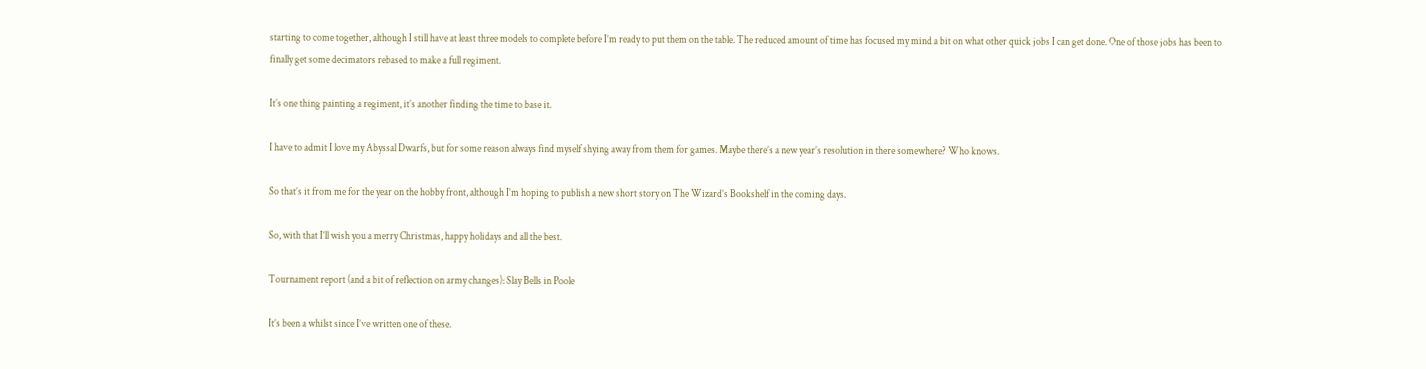starting to come together, although I still have at least three models to complete before I’m ready to put them on the table. The reduced amount of time has focused my mind a bit on what other quick jobs I can get done. One of those jobs has been to finally get some decimators rebased to make a full regiment.

It’s one thing painting a regiment, it’s another finding the time to base it.

I have to admit I love my Abyssal Dwarfs, but for some reason always find myself shying away from them for games. Maybe there’s a new year’s resolution in there somewhere? Who knows.

So that’s it from me for the year on the hobby front, although I’m hoping to publish a new short story on The Wizard’s Bookshelf in the coming days.

So, with that I’ll wish you a merry Christmas, happy holidays and all the best.

Tournament report (and a bit of reflection on army changes): Slay Bells in Poole

It’s been a whilst since I’ve written one of these.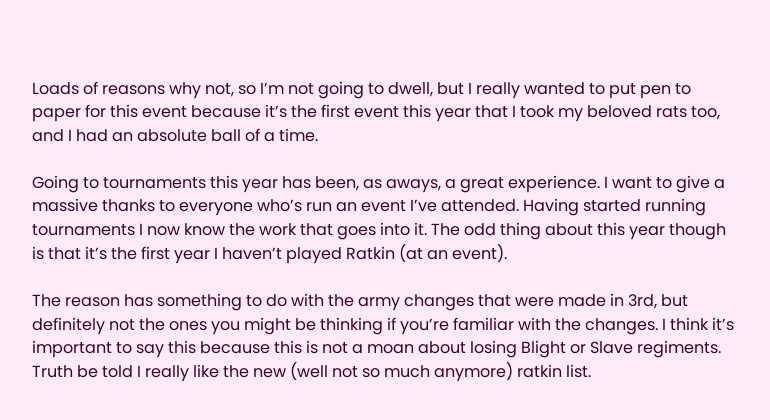Loads of reasons why not, so I’m not going to dwell, but I really wanted to put pen to paper for this event because it’s the first event this year that I took my beloved rats too, and I had an absolute ball of a time.

Going to tournaments this year has been, as aways, a great experience. I want to give a massive thanks to everyone who’s run an event I’ve attended. Having started running tournaments I now know the work that goes into it. The odd thing about this year though is that it’s the first year I haven’t played Ratkin (at an event).

The reason has something to do with the army changes that were made in 3rd, but definitely not the ones you might be thinking if you’re familiar with the changes. I think it’s important to say this because this is not a moan about losing Blight or Slave regiments. Truth be told I really like the new (well not so much anymore) ratkin list.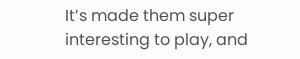It’s made them super interesting to play, and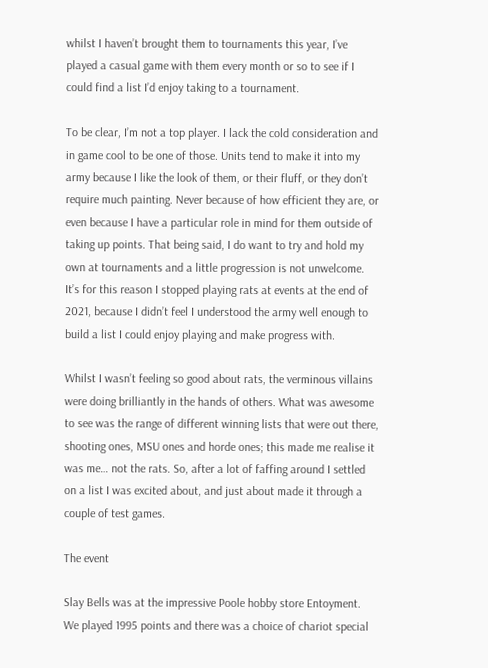whilst I haven’t brought them to tournaments this year, I’ve played a casual game with them every month or so to see if I could find a list I’d enjoy taking to a tournament.

To be clear, I’m not a top player. I lack the cold consideration and in game cool to be one of those. Units tend to make it into my army because I like the look of them, or their fluff, or they don’t require much painting. Never because of how efficient they are, or even because I have a particular role in mind for them outside of taking up points. That being said, I do want to try and hold my own at tournaments and a little progression is not unwelcome. It’s for this reason I stopped playing rats at events at the end of 2021, because I didn’t feel I understood the army well enough to build a list I could enjoy playing and make progress with.

Whilst I wasn’t feeling so good about rats, the verminous villains were doing brilliantly in the hands of others. What was awesome to see was the range of different winning lists that were out there, shooting ones, MSU ones and horde ones; this made me realise it was me… not the rats. So, after a lot of faffing around I settled on a list I was excited about, and just about made it through a couple of test games.

The event

Slay Bells was at the impressive Poole hobby store Entoyment. We played 1995 points and there was a choice of chariot special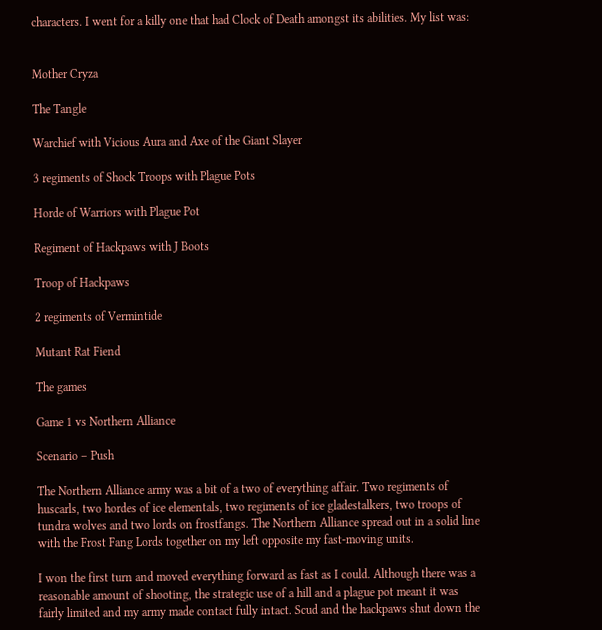characters. I went for a killy one that had Clock of Death amongst its abilities. My list was:


Mother Cryza

The Tangle

Warchief with Vicious Aura and Axe of the Giant Slayer

3 regiments of Shock Troops with Plague Pots

Horde of Warriors with Plague Pot

Regiment of Hackpaws with J Boots

Troop of Hackpaws

2 regiments of Vermintide

Mutant Rat Fiend

The games

Game 1 vs Northern Alliance

Scenario – Push

The Northern Alliance army was a bit of a two of everything affair. Two regiments of huscarls, two hordes of ice elementals, two regiments of ice gladestalkers, two troops of tundra wolves and two lords on frostfangs. The Northern Alliance spread out in a solid line with the Frost Fang Lords together on my left opposite my fast-moving units.

I won the first turn and moved everything forward as fast as I could. Although there was a reasonable amount of shooting, the strategic use of a hill and a plague pot meant it was fairly limited and my army made contact fully intact. Scud and the hackpaws shut down the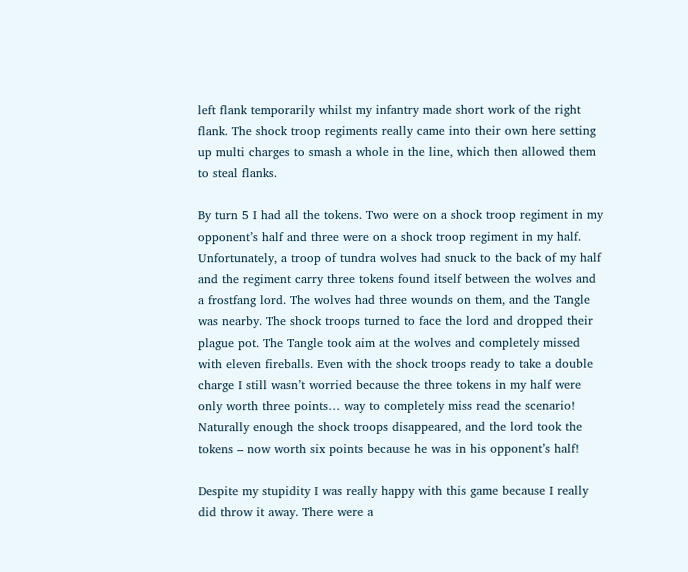left flank temporarily whilst my infantry made short work of the right flank. The shock troop regiments really came into their own here setting up multi charges to smash a whole in the line, which then allowed them to steal flanks.

By turn 5 I had all the tokens. Two were on a shock troop regiment in my opponent’s half and three were on a shock troop regiment in my half. Unfortunately, a troop of tundra wolves had snuck to the back of my half and the regiment carry three tokens found itself between the wolves and a frostfang lord. The wolves had three wounds on them, and the Tangle was nearby. The shock troops turned to face the lord and dropped their plague pot. The Tangle took aim at the wolves and completely missed with eleven fireballs. Even with the shock troops ready to take a double charge I still wasn’t worried because the three tokens in my half were only worth three points… way to completely miss read the scenario! Naturally enough the shock troops disappeared, and the lord took the tokens – now worth six points because he was in his opponent’s half!

Despite my stupidity I was really happy with this game because I really did throw it away. There were a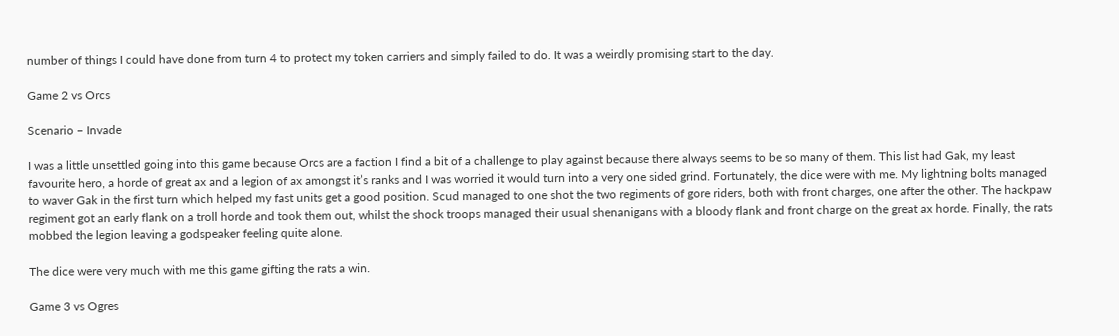number of things I could have done from turn 4 to protect my token carriers and simply failed to do. It was a weirdly promising start to the day.

Game 2 vs Orcs

Scenario – Invade

I was a little unsettled going into this game because Orcs are a faction I find a bit of a challenge to play against because there always seems to be so many of them. This list had Gak, my least favourite hero, a horde of great ax and a legion of ax amongst it’s ranks and I was worried it would turn into a very one sided grind. Fortunately, the dice were with me. My lightning bolts managed to waver Gak in the first turn which helped my fast units get a good position. Scud managed to one shot the two regiments of gore riders, both with front charges, one after the other. The hackpaw regiment got an early flank on a troll horde and took them out, whilst the shock troops managed their usual shenanigans with a bloody flank and front charge on the great ax horde. Finally, the rats mobbed the legion leaving a godspeaker feeling quite alone.

The dice were very much with me this game gifting the rats a win.

Game 3 vs Ogres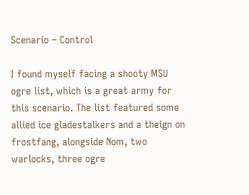Scenario – Control

I found myself facing a shooty MSU ogre list, which is a great army for this scenario. The list featured some allied ice gladestalkers and a theign on frostfang, alongside Nom, two warlocks, three ogre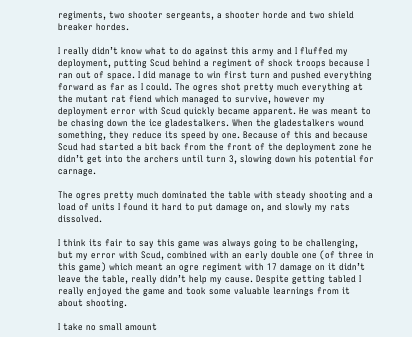regiments, two shooter sergeants, a shooter horde and two shield breaker hordes.

I really didn’t know what to do against this army and I fluffed my deployment, putting Scud behind a regiment of shock troops because I ran out of space. I did manage to win first turn and pushed everything forward as far as I could. The ogres shot pretty much everything at the mutant rat fiend which managed to survive, however my deployment error with Scud quickly became apparent. He was meant to be chasing down the ice gladestalkers. When the gladestalkers wound something, they reduce its speed by one. Because of this and because Scud had started a bit back from the front of the deployment zone he didn’t get into the archers until turn 3, slowing down his potential for carnage.

The ogres pretty much dominated the table with steady shooting and a load of units I found it hard to put damage on, and slowly my rats dissolved.

I think its fair to say this game was always going to be challenging, but my error with Scud, combined with an early double one (of three in this game) which meant an ogre regiment with 17 damage on it didn’t leave the table, really didn’t help my cause. Despite getting tabled I really enjoyed the game and took some valuable learnings from it about shooting.

I take no small amount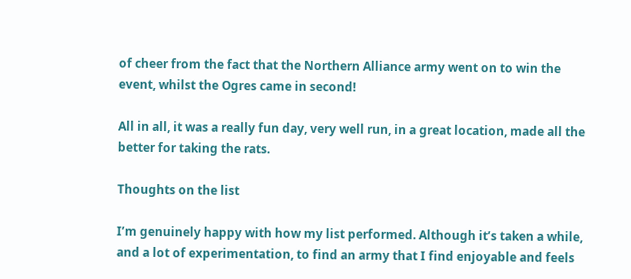of cheer from the fact that the Northern Alliance army went on to win the event, whilst the Ogres came in second!

All in all, it was a really fun day, very well run, in a great location, made all the better for taking the rats.

Thoughts on the list

I’m genuinely happy with how my list performed. Although it’s taken a while, and a lot of experimentation, to find an army that I find enjoyable and feels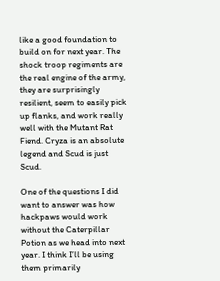like a good foundation to build on for next year. The shock troop regiments are the real engine of the army, they are surprisingly resilient, seem to easily pick up flanks, and work really well with the Mutant Rat Fiend. Cryza is an absolute legend and Scud is just Scud.

One of the questions I did want to answer was how hackpaws would work without the Caterpillar Potion as we head into next year. I think I’ll be using them primarily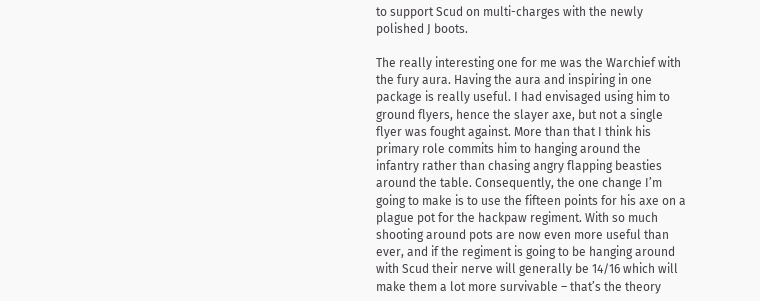to support Scud on multi-charges with the newly polished J boots.

The really interesting one for me was the Warchief with the fury aura. Having the aura and inspiring in one package is really useful. I had envisaged using him to ground flyers, hence the slayer axe, but not a single flyer was fought against. More than that I think his primary role commits him to hanging around the infantry rather than chasing angry flapping beasties around the table. Consequently, the one change I’m going to make is to use the fifteen points for his axe on a plague pot for the hackpaw regiment. With so much shooting around pots are now even more useful than ever, and if the regiment is going to be hanging around with Scud their nerve will generally be 14/16 which will make them a lot more survivable – that’s the theory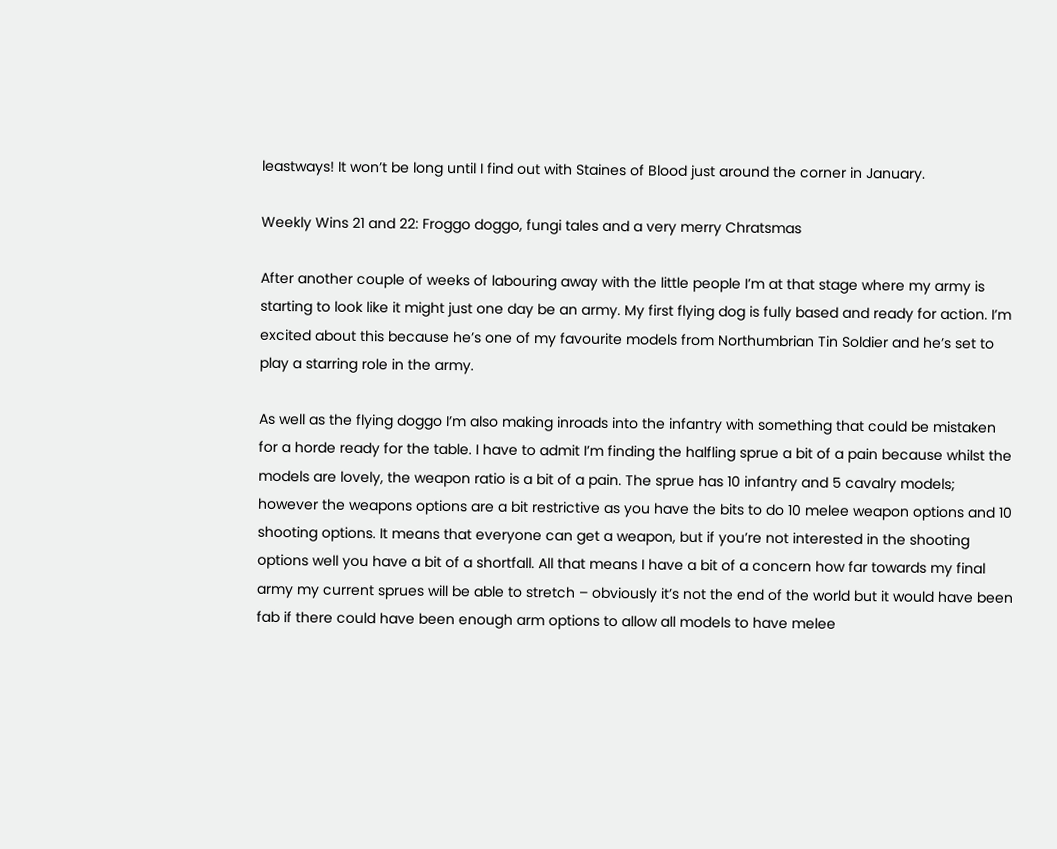leastways! It won’t be long until I find out with Staines of Blood just around the corner in January.

Weekly Wins 21 and 22: Froggo doggo, fungi tales and a very merry Chratsmas

After another couple of weeks of labouring away with the little people I’m at that stage where my army is starting to look like it might just one day be an army. My first flying dog is fully based and ready for action. I’m excited about this because he’s one of my favourite models from Northumbrian Tin Soldier and he’s set to play a starring role in the army.

As well as the flying doggo I’m also making inroads into the infantry with something that could be mistaken for a horde ready for the table. I have to admit I’m finding the halfling sprue a bit of a pain because whilst the models are lovely, the weapon ratio is a bit of a pain. The sprue has 10 infantry and 5 cavalry models; however the weapons options are a bit restrictive as you have the bits to do 10 melee weapon options and 10 shooting options. It means that everyone can get a weapon, but if you’re not interested in the shooting options well you have a bit of a shortfall. All that means I have a bit of a concern how far towards my final army my current sprues will be able to stretch – obviously it’s not the end of the world but it would have been fab if there could have been enough arm options to allow all models to have melee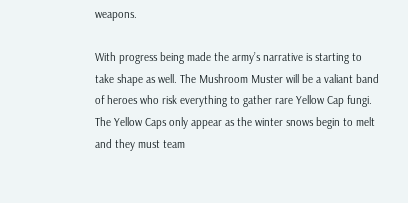weapons.

With progress being made the army’s narrative is starting to take shape as well. The Mushroom Muster will be a valiant band of heroes who risk everything to gather rare Yellow Cap fungi. The Yellow Caps only appear as the winter snows begin to melt and they must team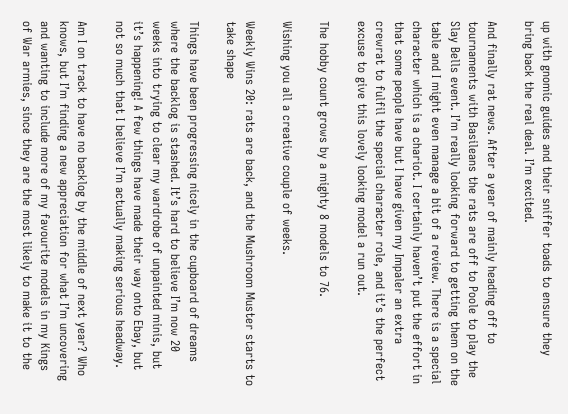up with gnomic guides and their sniffer toads to ensure they bring back the real deal. I’m excited.

And finally rat news. After a year of mainly heading off to tournaments with Basileans the rats are off to Poole to play the Slay Bells event. I’m really looking forward to getting them on the table and I might even manage a bit of a review. There is a special character which is a chariot. I certainly haven’t put the effort in that some people have but I have given my Impaler an extra crewrat to fulfil the special character role, and it’s the perfect excuse to give this lovely looking model a run out.

The hobby count grows by a mighty 8 models to 76.

Wishing you all a creative couple of weeks.

Weekly Wins 20: rats are back, and the Mushroom Muster starts to take shape

Things have been progressing nicely in the cupboard of dreams where the backlog is stashed. It’s hard to believe I’m now 20 weeks into trying to clear my wardrobe of unpainted minis, but it’s happening! A few things have made their way onto Ebay, but not so much that I believe I’m actually making serious headway.

Am I on track to have no backlog by the middle of next year? Who knows, but I’m finding a new appreciation for what I’m uncovering and wanting to include more of my favourite models in my Kings of War armies, since they are the most likely to make it to the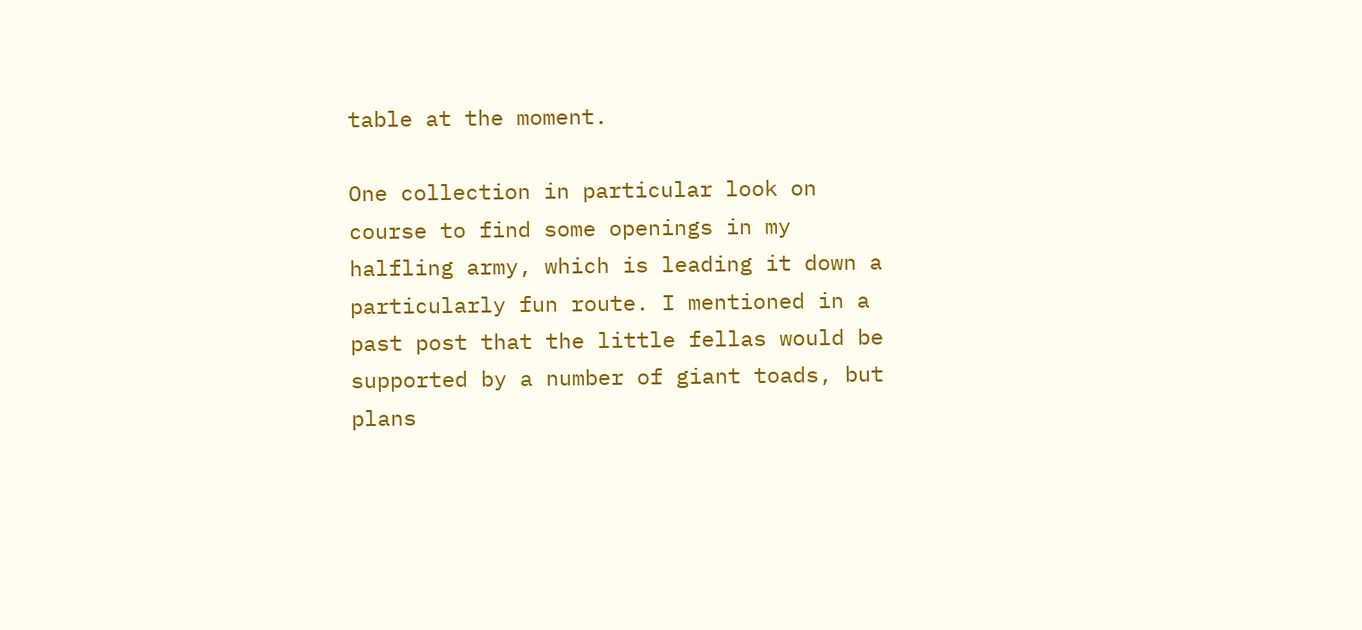table at the moment.

One collection in particular look on course to find some openings in my halfling army, which is leading it down a particularly fun route. I mentioned in a past post that the little fellas would be supported by a number of giant toads, but plans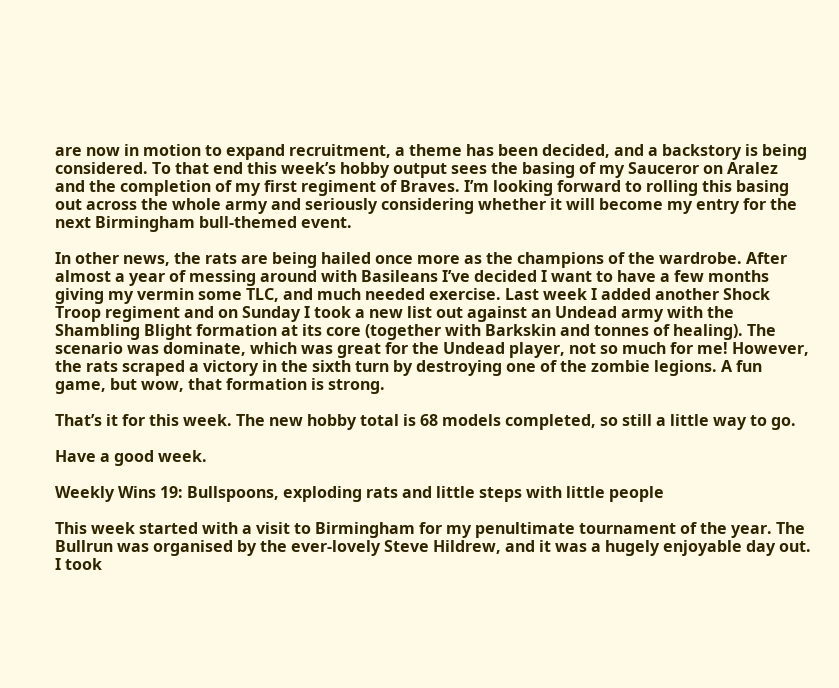are now in motion to expand recruitment, a theme has been decided, and a backstory is being considered. To that end this week’s hobby output sees the basing of my Sauceror on Aralez and the completion of my first regiment of Braves. I’m looking forward to rolling this basing out across the whole army and seriously considering whether it will become my entry for the next Birmingham bull-themed event.

In other news, the rats are being hailed once more as the champions of the wardrobe. After almost a year of messing around with Basileans I’ve decided I want to have a few months giving my vermin some TLC, and much needed exercise. Last week I added another Shock Troop regiment and on Sunday I took a new list out against an Undead army with the Shambling Blight formation at its core (together with Barkskin and tonnes of healing). The scenario was dominate, which was great for the Undead player, not so much for me! However, the rats scraped a victory in the sixth turn by destroying one of the zombie legions. A fun game, but wow, that formation is strong.

That’s it for this week. The new hobby total is 68 models completed, so still a little way to go.

Have a good week.

Weekly Wins 19: Bullspoons, exploding rats and little steps with little people

This week started with a visit to Birmingham for my penultimate tournament of the year. The Bullrun was organised by the ever-lovely Steve Hildrew, and it was a hugely enjoyable day out. I took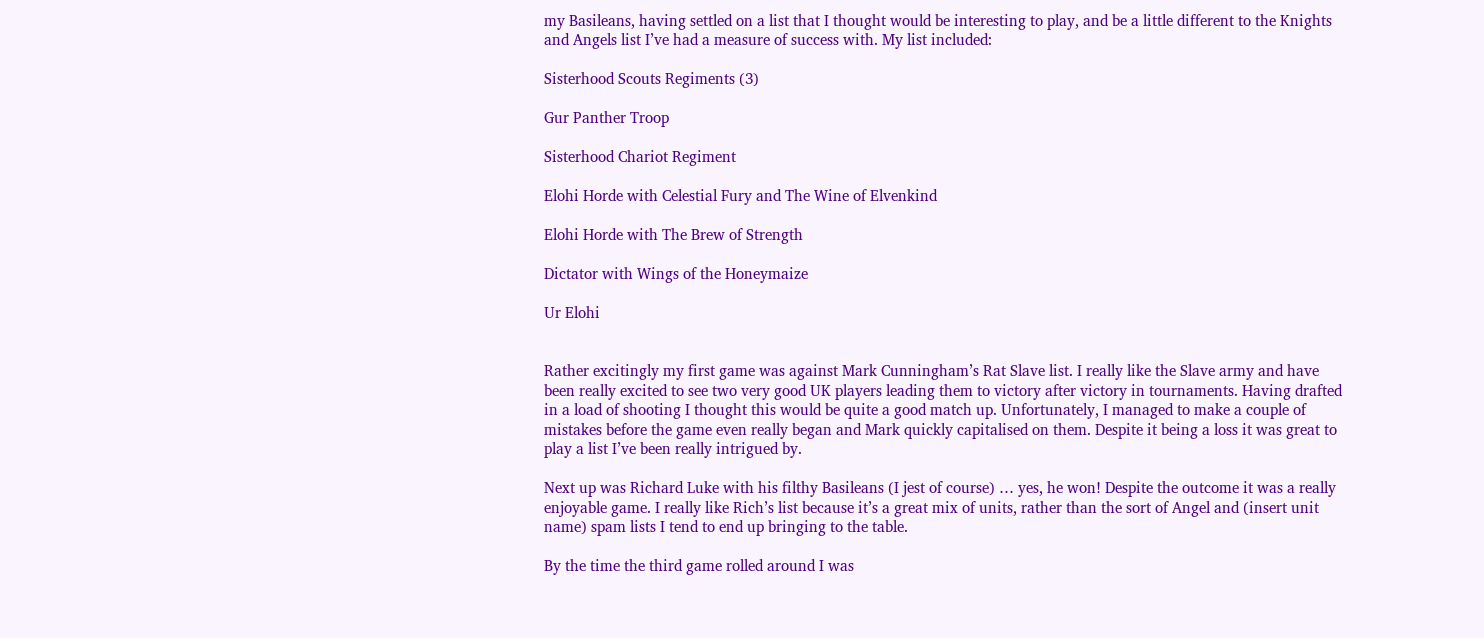my Basileans, having settled on a list that I thought would be interesting to play, and be a little different to the Knights and Angels list I’ve had a measure of success with. My list included:

Sisterhood Scouts Regiments (3)

Gur Panther Troop

Sisterhood Chariot Regiment

Elohi Horde with Celestial Fury and The Wine of Elvenkind

Elohi Horde with The Brew of Strength

Dictator with Wings of the Honeymaize

Ur Elohi


Rather excitingly my first game was against Mark Cunningham’s Rat Slave list. I really like the Slave army and have been really excited to see two very good UK players leading them to victory after victory in tournaments. Having drafted in a load of shooting I thought this would be quite a good match up. Unfortunately, I managed to make a couple of mistakes before the game even really began and Mark quickly capitalised on them. Despite it being a loss it was great to play a list I’ve been really intrigued by.

Next up was Richard Luke with his filthy Basileans (I jest of course) … yes, he won! Despite the outcome it was a really enjoyable game. I really like Rich’s list because it’s a great mix of units, rather than the sort of Angel and (insert unit name) spam lists I tend to end up bringing to the table.

By the time the third game rolled around I was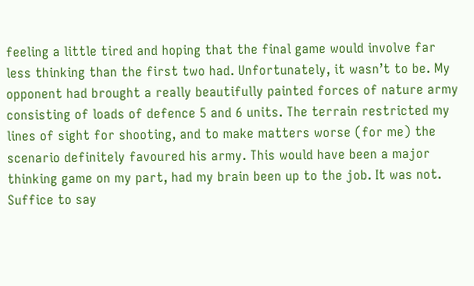feeling a little tired and hoping that the final game would involve far less thinking than the first two had. Unfortunately, it wasn’t to be. My opponent had brought a really beautifully painted forces of nature army consisting of loads of defence 5 and 6 units. The terrain restricted my lines of sight for shooting, and to make matters worse (for me) the scenario definitely favoured his army. This would have been a major thinking game on my part, had my brain been up to the job. It was not. Suffice to say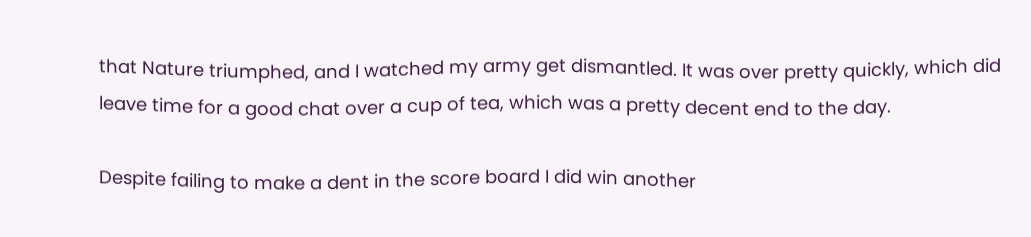that Nature triumphed, and I watched my army get dismantled. It was over pretty quickly, which did leave time for a good chat over a cup of tea, which was a pretty decent end to the day.

Despite failing to make a dent in the score board I did win another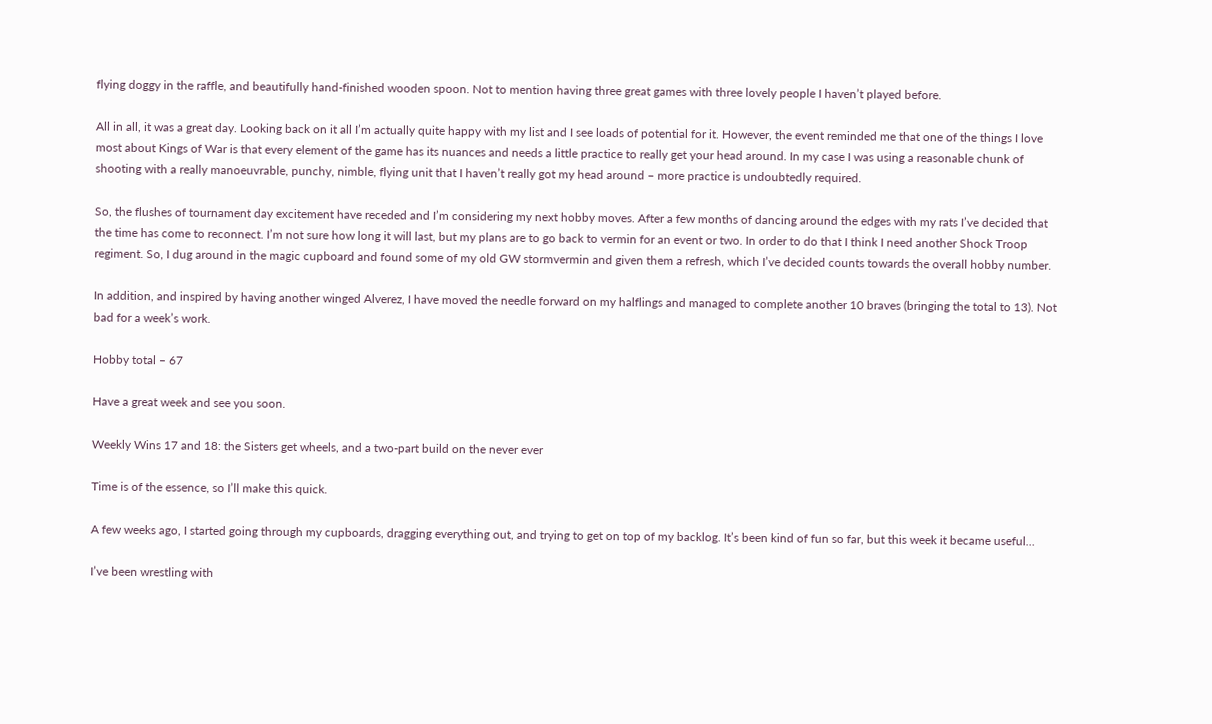flying doggy in the raffle, and beautifully hand-finished wooden spoon. Not to mention having three great games with three lovely people I haven’t played before.

All in all, it was a great day. Looking back on it all I’m actually quite happy with my list and I see loads of potential for it. However, the event reminded me that one of the things I love most about Kings of War is that every element of the game has its nuances and needs a little practice to really get your head around. In my case I was using a reasonable chunk of shooting with a really manoeuvrable, punchy, nimble, flying unit that I haven’t really got my head around – more practice is undoubtedly required.

So, the flushes of tournament day excitement have receded and I’m considering my next hobby moves. After a few months of dancing around the edges with my rats I’ve decided that the time has come to reconnect. I’m not sure how long it will last, but my plans are to go back to vermin for an event or two. In order to do that I think I need another Shock Troop regiment. So, I dug around in the magic cupboard and found some of my old GW stormvermin and given them a refresh, which I’ve decided counts towards the overall hobby number.

In addition, and inspired by having another winged Alverez, I have moved the needle forward on my halflings and managed to complete another 10 braves (bringing the total to 13). Not bad for a week’s work.

Hobby total – 67

Have a great week and see you soon.

Weekly Wins 17 and 18: the Sisters get wheels, and a two-part build on the never ever

Time is of the essence, so I’ll make this quick.

A few weeks ago, I started going through my cupboards, dragging everything out, and trying to get on top of my backlog. It’s been kind of fun so far, but this week it became useful…

I’ve been wrestling with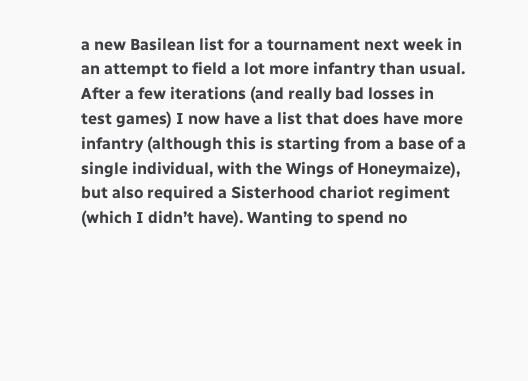a new Basilean list for a tournament next week in an attempt to field a lot more infantry than usual. After a few iterations (and really bad losses in test games) I now have a list that does have more infantry (although this is starting from a base of a single individual, with the Wings of Honeymaize), but also required a Sisterhood chariot regiment (which I didn’t have). Wanting to spend no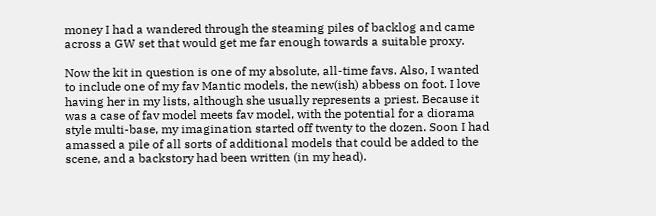money I had a wandered through the steaming piles of backlog and came across a GW set that would get me far enough towards a suitable proxy.

Now the kit in question is one of my absolute, all-time favs. Also, I wanted to include one of my fav Mantic models, the new(ish) abbess on foot. I love having her in my lists, although she usually represents a priest. Because it was a case of fav model meets fav model, with the potential for a diorama style multi-base, my imagination started off twenty to the dozen. Soon I had amassed a pile of all sorts of additional models that could be added to the scene, and a backstory had been written (in my head).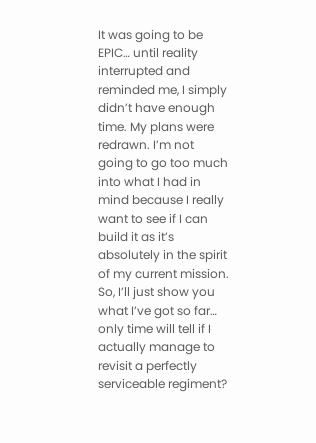It was going to be EPIC… until reality interrupted and reminded me, I simply didn’t have enough time. My plans were redrawn. I’m not going to go too much into what I had in mind because I really want to see if I can build it as it’s absolutely in the spirit of my current mission. So, I’ll just show you what I’ve got so far… only time will tell if I actually manage to revisit a perfectly serviceable regiment?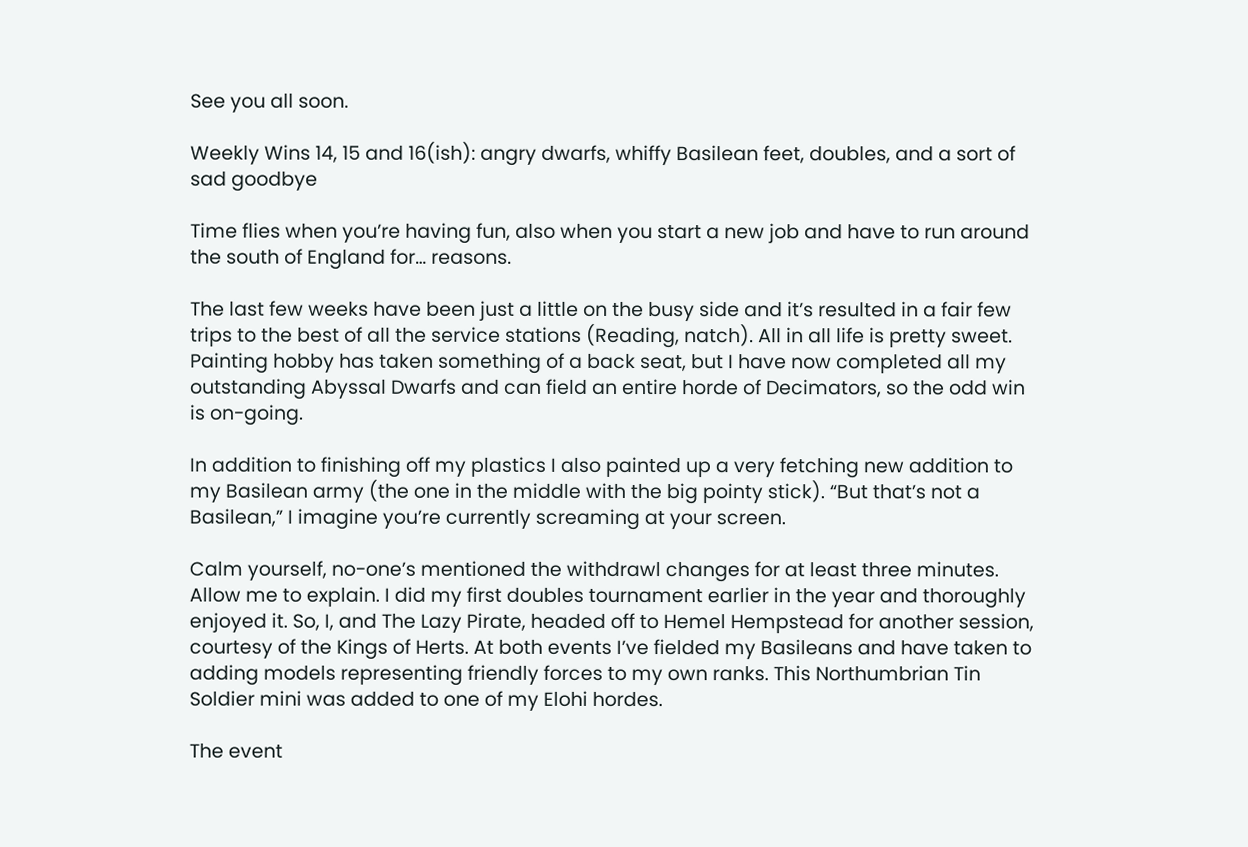See you all soon.

Weekly Wins 14, 15 and 16(ish): angry dwarfs, whiffy Basilean feet, doubles, and a sort of sad goodbye

Time flies when you’re having fun, also when you start a new job and have to run around the south of England for… reasons.

The last few weeks have been just a little on the busy side and it’s resulted in a fair few trips to the best of all the service stations (Reading, natch). All in all life is pretty sweet. Painting hobby has taken something of a back seat, but I have now completed all my outstanding Abyssal Dwarfs and can field an entire horde of Decimators, so the odd win is on-going.

In addition to finishing off my plastics I also painted up a very fetching new addition to my Basilean army (the one in the middle with the big pointy stick). “But that’s not a Basilean,” I imagine you’re currently screaming at your screen.

Calm yourself, no-one’s mentioned the withdrawl changes for at least three minutes. Allow me to explain. I did my first doubles tournament earlier in the year and thoroughly enjoyed it. So, I, and The Lazy Pirate, headed off to Hemel Hempstead for another session, courtesy of the Kings of Herts. At both events I’ve fielded my Basileans and have taken to adding models representing friendly forces to my own ranks. This Northumbrian Tin Soldier mini was added to one of my Elohi hordes.

The event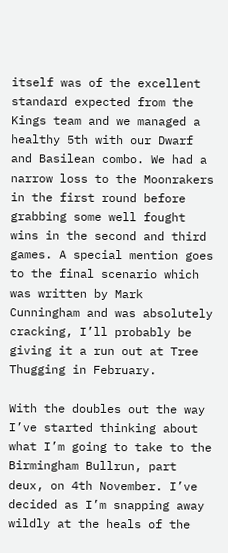itself was of the excellent standard expected from the Kings team and we managed a healthy 5th with our Dwarf and Basilean combo. We had a narrow loss to the Moonrakers in the first round before grabbing some well fought wins in the second and third games. A special mention goes to the final scenario which was written by Mark Cunningham and was absolutely cracking, I’ll probably be giving it a run out at Tree Thugging in February.

With the doubles out the way I’ve started thinking about what I’m going to take to the Birmingham Bullrun, part deux, on 4th November. I’ve decided as I’m snapping away wildly at the heals of the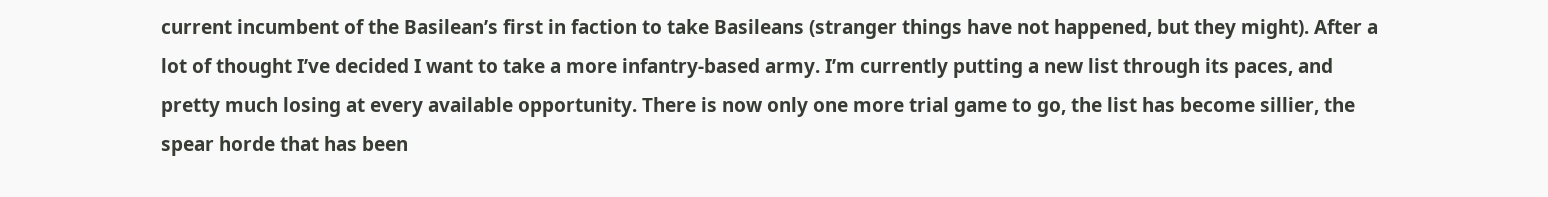current incumbent of the Basilean’s first in faction to take Basileans (stranger things have not happened, but they might). After a lot of thought I’ve decided I want to take a more infantry-based army. I’m currently putting a new list through its paces, and pretty much losing at every available opportunity. There is now only one more trial game to go, the list has become sillier, the spear horde that has been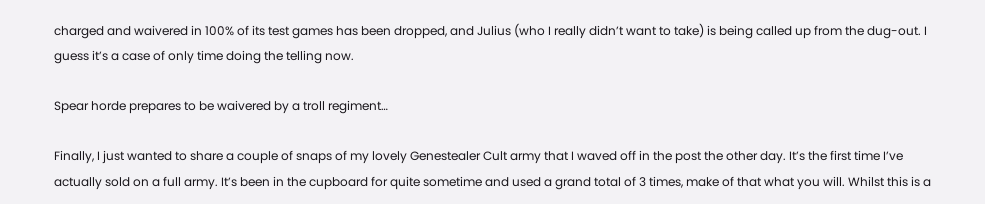charged and waivered in 100% of its test games has been dropped, and Julius (who I really didn’t want to take) is being called up from the dug-out. I guess it’s a case of only time doing the telling now.

Spear horde prepares to be waivered by a troll regiment…

Finally, I just wanted to share a couple of snaps of my lovely Genestealer Cult army that I waved off in the post the other day. It’s the first time I’ve actually sold on a full army. It’s been in the cupboard for quite sometime and used a grand total of 3 times, make of that what you will. Whilst this is a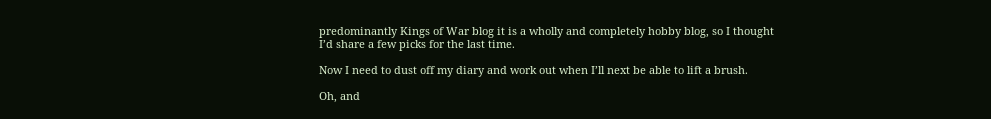predominantly Kings of War blog it is a wholly and completely hobby blog, so I thought I’d share a few picks for the last time.

Now I need to dust off my diary and work out when I’ll next be able to lift a brush.

Oh, and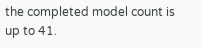the completed model count is up to 41.